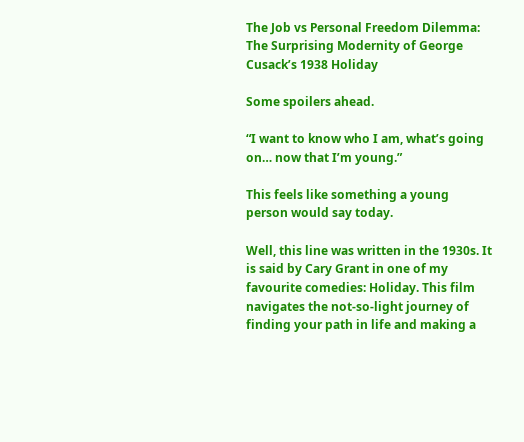The Job vs Personal Freedom Dilemma: The Surprising Modernity of George Cusack’s 1938 Holiday

Some spoilers ahead.

“I want to know who I am, what’s going on… now that I’m young.”

This feels like something a young person would say today.

Well, this line was written in the 1930s. It is said by Cary Grant in one of my favourite comedies: Holiday. This film navigates the not-so-light journey of finding your path in life and making a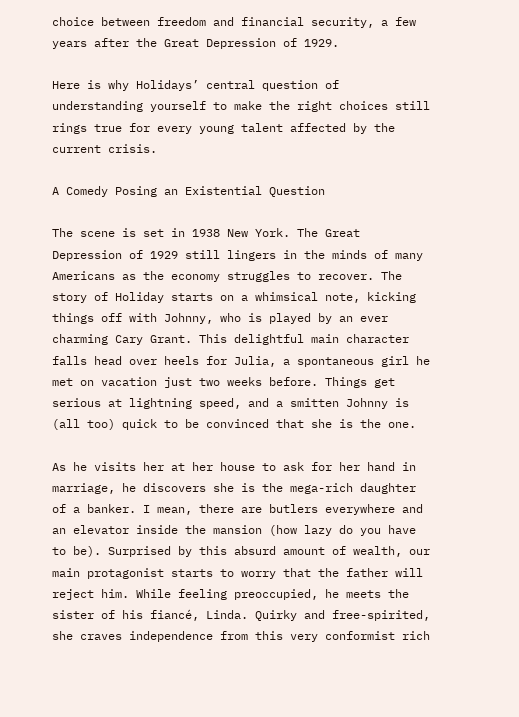choice between freedom and financial security, a few years after the Great Depression of 1929.

Here is why Holidays’ central question of understanding yourself to make the right choices still rings true for every young talent affected by the current crisis.

A Comedy Posing an Existential Question

The scene is set in 1938 New York. The Great Depression of 1929 still lingers in the minds of many Americans as the economy struggles to recover. The story of Holiday starts on a whimsical note, kicking things off with Johnny, who is played by an ever charming Cary Grant. This delightful main character falls head over heels for Julia, a spontaneous girl he met on vacation just two weeks before. Things get serious at lightning speed, and a smitten Johnny is (all too) quick to be convinced that she is the one.

As he visits her at her house to ask for her hand in marriage, he discovers she is the mega-rich daughter of a banker. I mean, there are butlers everywhere and an elevator inside the mansion (how lazy do you have to be). Surprised by this absurd amount of wealth, our main protagonist starts to worry that the father will reject him. While feeling preoccupied, he meets the sister of his fiancé, Linda. Quirky and free-spirited, she craves independence from this very conformist rich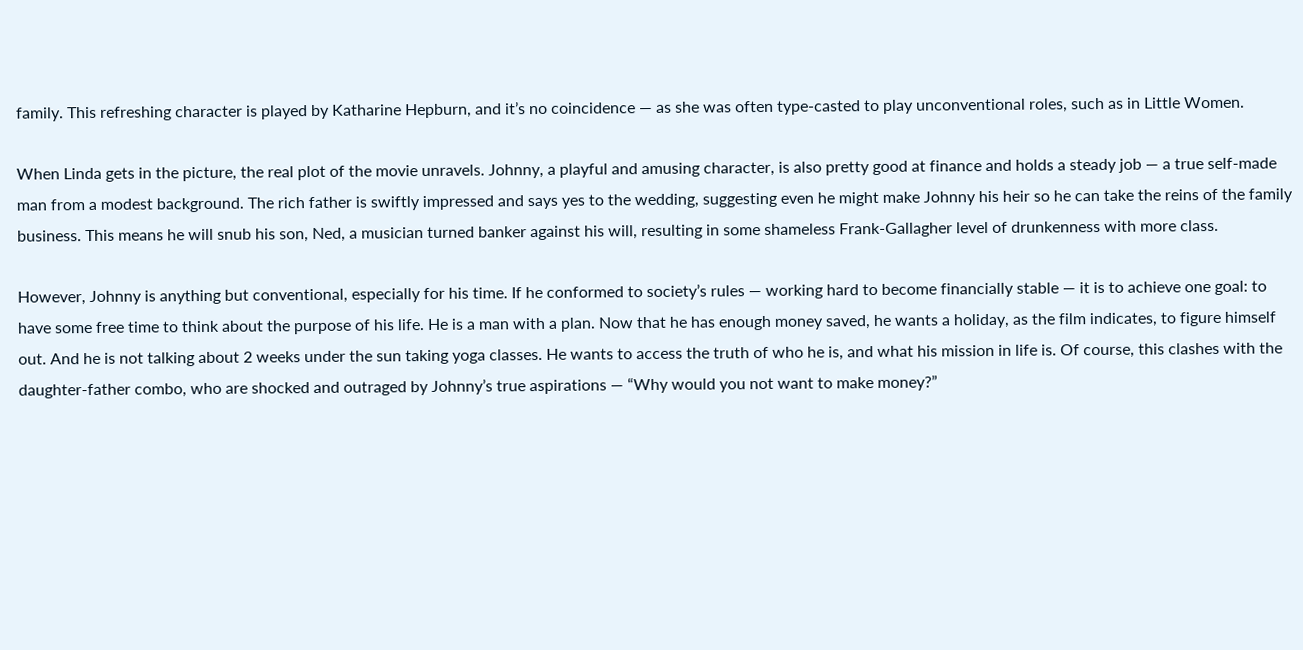family. This refreshing character is played by Katharine Hepburn, and it’s no coincidence — as she was often type-casted to play unconventional roles, such as in Little Women.

When Linda gets in the picture, the real plot of the movie unravels. Johnny, a playful and amusing character, is also pretty good at finance and holds a steady job — a true self-made man from a modest background. The rich father is swiftly impressed and says yes to the wedding, suggesting even he might make Johnny his heir so he can take the reins of the family business. This means he will snub his son, Ned, a musician turned banker against his will, resulting in some shameless Frank-Gallagher level of drunkenness with more class.

However, Johnny is anything but conventional, especially for his time. If he conformed to society’s rules — working hard to become financially stable — it is to achieve one goal: to have some free time to think about the purpose of his life. He is a man with a plan. Now that he has enough money saved, he wants a holiday, as the film indicates, to figure himself out. And he is not talking about 2 weeks under the sun taking yoga classes. He wants to access the truth of who he is, and what his mission in life is. Of course, this clashes with the daughter-father combo, who are shocked and outraged by Johnny’s true aspirations — “Why would you not want to make money?”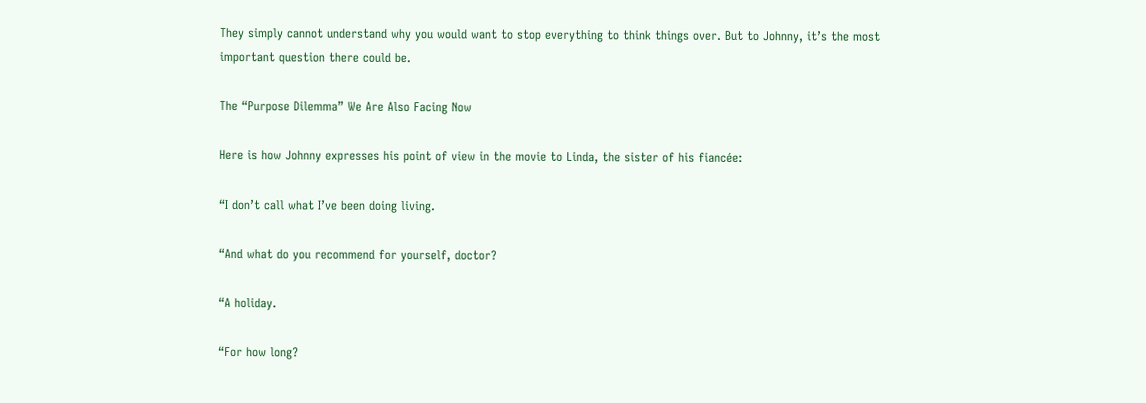They simply cannot understand why you would want to stop everything to think things over. But to Johnny, it’s the most important question there could be.

The “Purpose Dilemma” We Are Also Facing Now

Here is how Johnny expresses his point of view in the movie to Linda, the sister of his fiancée:

“I don’t call what I’ve been doing living.

“And what do you recommend for yourself, doctor?

“A holiday.

“For how long?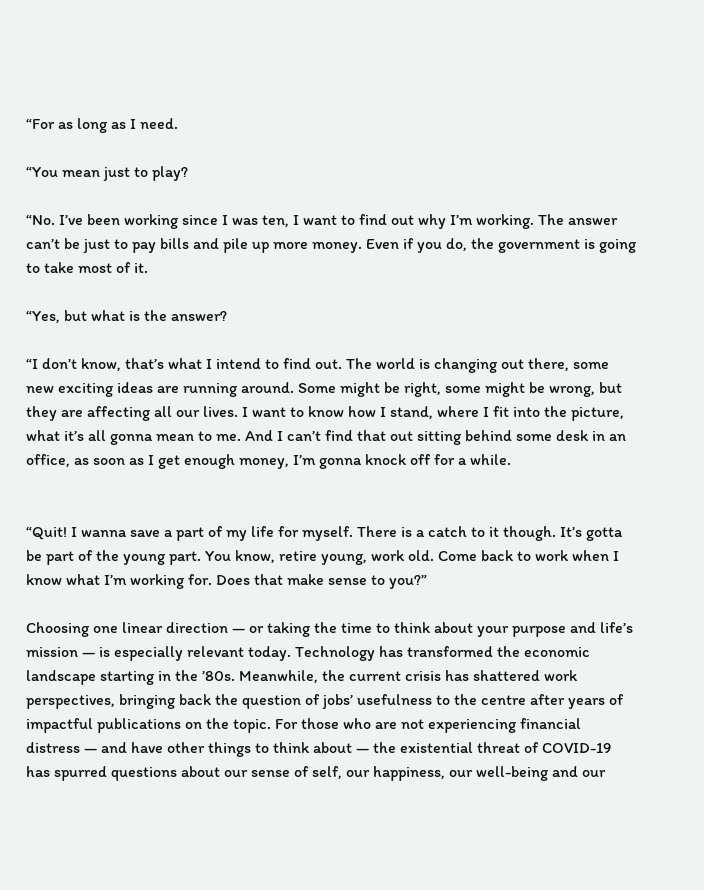“For as long as I need.

“You mean just to play?

“No. I’ve been working since I was ten, I want to find out why I’m working. The answer can’t be just to pay bills and pile up more money. Even if you do, the government is going to take most of it.

“Yes, but what is the answer?

“I don’t know, that’s what I intend to find out. The world is changing out there, some new exciting ideas are running around. Some might be right, some might be wrong, but they are affecting all our lives. I want to know how I stand, where I fit into the picture, what it’s all gonna mean to me. And I can’t find that out sitting behind some desk in an office, as soon as I get enough money, I’m gonna knock off for a while.


“Quit! I wanna save a part of my life for myself. There is a catch to it though. It’s gotta be part of the young part. You know, retire young, work old. Come back to work when I know what I’m working for. Does that make sense to you?”

Choosing one linear direction — or taking the time to think about your purpose and life’s mission — is especially relevant today. Technology has transformed the economic landscape starting in the ’80s. Meanwhile, the current crisis has shattered work perspectives, bringing back the question of jobs’ usefulness to the centre after years of impactful publications on the topic. For those who are not experiencing financial distress — and have other things to think about — the existential threat of COVID-19 has spurred questions about our sense of self, our happiness, our well-being and our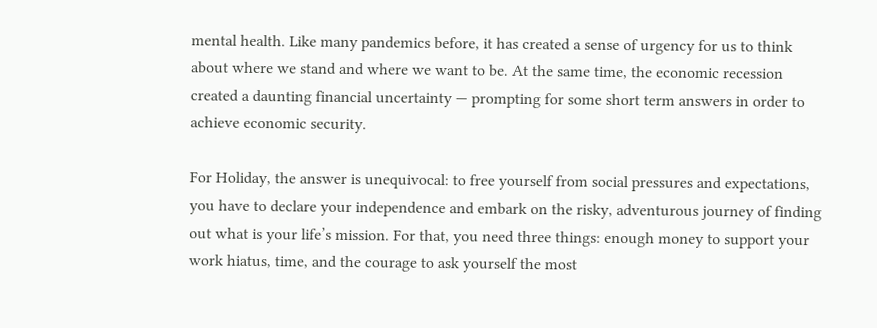mental health. Like many pandemics before, it has created a sense of urgency for us to think about where we stand and where we want to be. At the same time, the economic recession created a daunting financial uncertainty — prompting for some short term answers in order to achieve economic security.

For Holiday, the answer is unequivocal: to free yourself from social pressures and expectations, you have to declare your independence and embark on the risky, adventurous journey of finding out what is your life’s mission. For that, you need three things: enough money to support your work hiatus, time, and the courage to ask yourself the most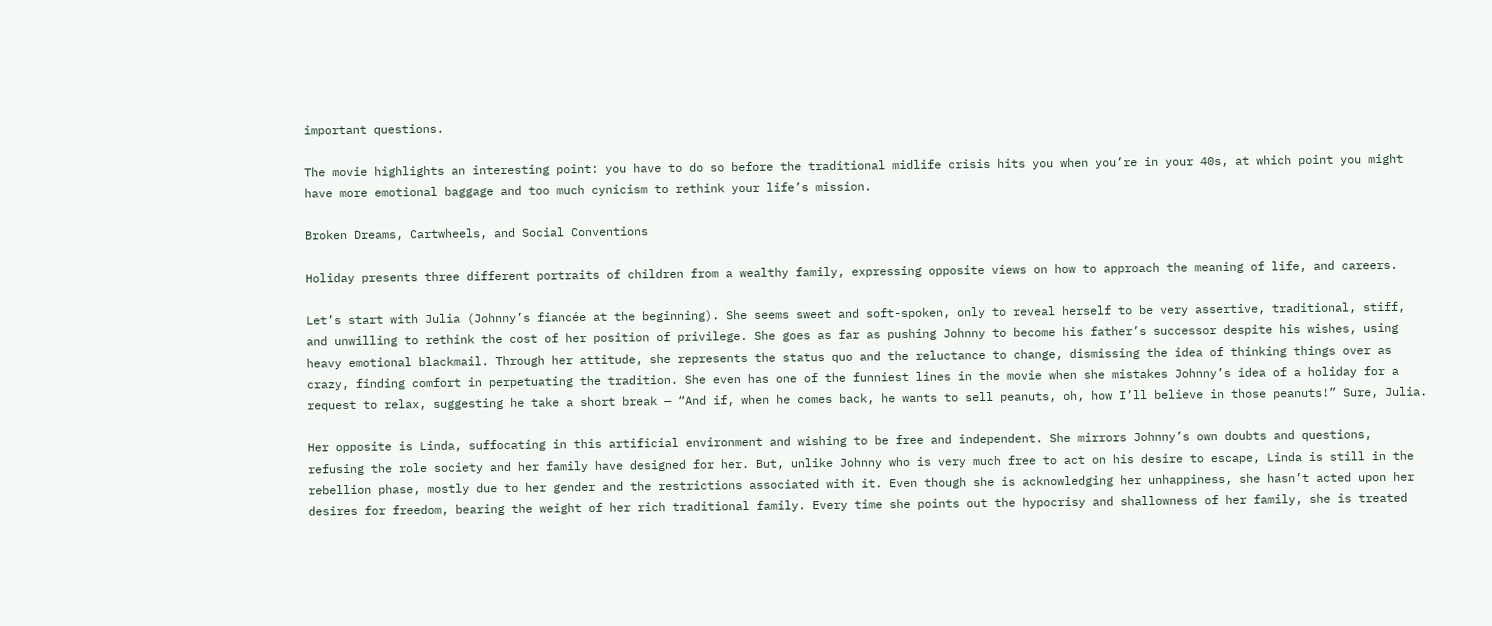important questions.

The movie highlights an interesting point: you have to do so before the traditional midlife crisis hits you when you’re in your 40s, at which point you might have more emotional baggage and too much cynicism to rethink your life’s mission.

Broken Dreams, Cartwheels, and Social Conventions

Holiday presents three different portraits of children from a wealthy family, expressing opposite views on how to approach the meaning of life, and careers.

Let’s start with Julia (Johnny’s fiancée at the beginning). She seems sweet and soft-spoken, only to reveal herself to be very assertive, traditional, stiff, and unwilling to rethink the cost of her position of privilege. She goes as far as pushing Johnny to become his father’s successor despite his wishes, using heavy emotional blackmail. Through her attitude, she represents the status quo and the reluctance to change, dismissing the idea of thinking things over as crazy, finding comfort in perpetuating the tradition. She even has one of the funniest lines in the movie when she mistakes Johnny’s idea of a holiday for a request to relax, suggesting he take a short break — “And if, when he comes back, he wants to sell peanuts, oh, how I’ll believe in those peanuts!” Sure, Julia.

Her opposite is Linda, suffocating in this artificial environment and wishing to be free and independent. She mirrors Johnny’s own doubts and questions, refusing the role society and her family have designed for her. But, unlike Johnny who is very much free to act on his desire to escape, Linda is still in the rebellion phase, mostly due to her gender and the restrictions associated with it. Even though she is acknowledging her unhappiness, she hasn’t acted upon her desires for freedom, bearing the weight of her rich traditional family. Every time she points out the hypocrisy and shallowness of her family, she is treated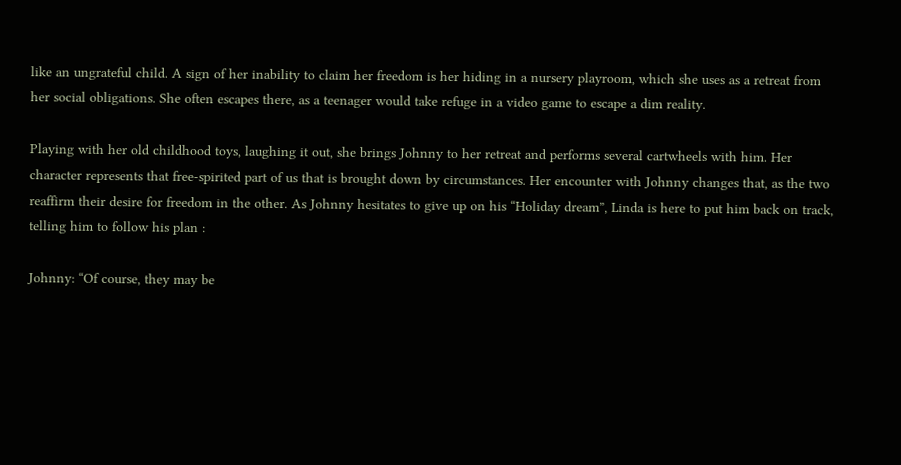like an ungrateful child. A sign of her inability to claim her freedom is her hiding in a nursery playroom, which she uses as a retreat from her social obligations. She often escapes there, as a teenager would take refuge in a video game to escape a dim reality.

Playing with her old childhood toys, laughing it out, she brings Johnny to her retreat and performs several cartwheels with him. Her character represents that free-spirited part of us that is brought down by circumstances. Her encounter with Johnny changes that, as the two reaffirm their desire for freedom in the other. As Johnny hesitates to give up on his “Holiday dream”, Linda is here to put him back on track, telling him to follow his plan :

Johnny: “Of course, they may be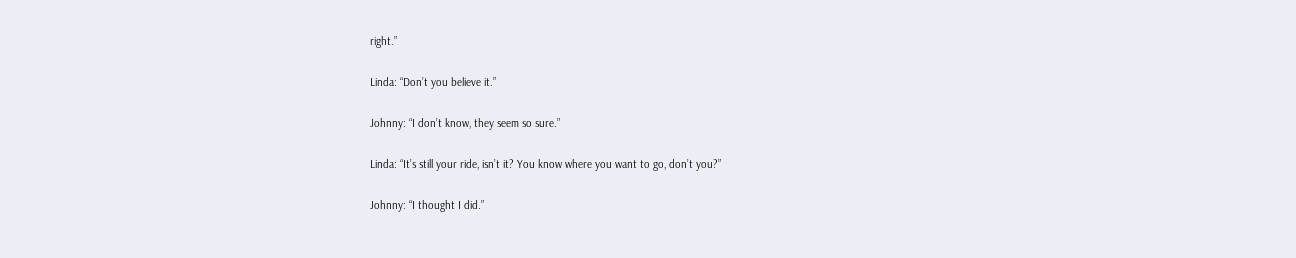right.”

Linda: “Don’t you believe it.”

Johnny: “I don’t know, they seem so sure.”

Linda: “It’s still your ride, isn’t it? You know where you want to go, don’t you?”

Johnny: “I thought I did.”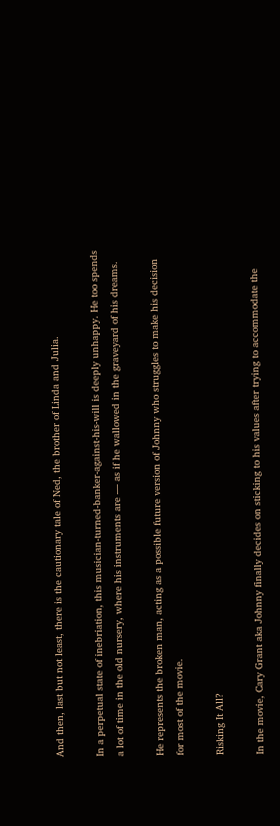And then, last but not least, there is the cautionary tale of Ned, the brother of Linda and Julia.

In a perpetual state of inebriation, this musician-turned-banker-against-his-will is deeply unhappy. He too spends a lot of time in the old nursery, where his instruments are — as if he wallowed in the graveyard of his dreams.

He represents the broken man, acting as a possible future version of Johnny who struggles to make his decision for most of the movie.

Risking It All?

In the movie, Cary Grant aka Johnny finally decides on sticking to his values after trying to accommodate the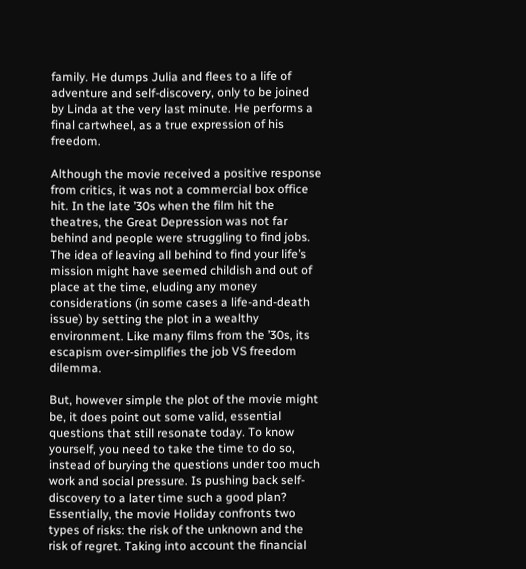family. He dumps Julia and flees to a life of adventure and self-discovery, only to be joined by Linda at the very last minute. He performs a final cartwheel, as a true expression of his freedom.

Although the movie received a positive response from critics, it was not a commercial box office hit. In the late ’30s when the film hit the theatres, the Great Depression was not far behind and people were struggling to find jobs. The idea of leaving all behind to find your life’s mission might have seemed childish and out of place at the time, eluding any money considerations (in some cases a life-and-death issue) by setting the plot in a wealthy environment. Like many films from the ’30s, its escapism over-simplifies the job VS freedom dilemma.

But, however simple the plot of the movie might be, it does point out some valid, essential questions that still resonate today. To know yourself, you need to take the time to do so, instead of burying the questions under too much work and social pressure. Is pushing back self-discovery to a later time such a good plan? Essentially, the movie Holiday confronts two types of risks: the risk of the unknown and the risk of regret. Taking into account the financial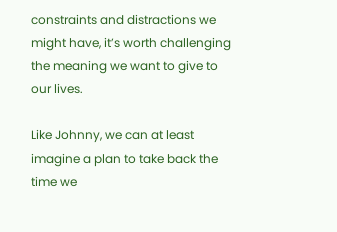constraints and distractions we might have, it’s worth challenging the meaning we want to give to our lives.

Like Johnny, we can at least imagine a plan to take back the time we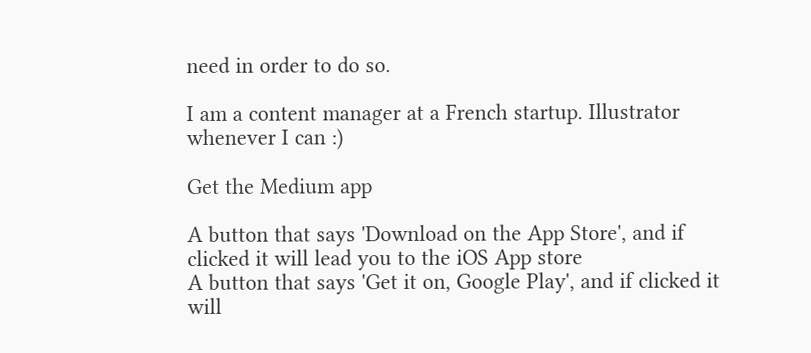need in order to do so.

I am a content manager at a French startup. Illustrator whenever I can :)

Get the Medium app

A button that says 'Download on the App Store', and if clicked it will lead you to the iOS App store
A button that says 'Get it on, Google Play', and if clicked it will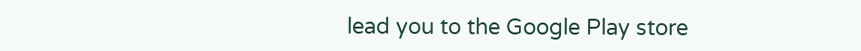lead you to the Google Play store